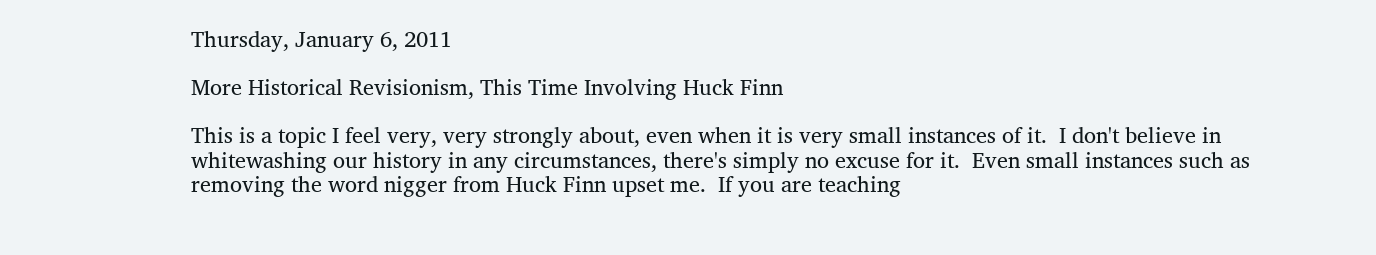Thursday, January 6, 2011

More Historical Revisionism, This Time Involving Huck Finn

This is a topic I feel very, very strongly about, even when it is very small instances of it.  I don't believe in whitewashing our history in any circumstances, there's simply no excuse for it.  Even small instances such as removing the word nigger from Huck Finn upset me.  If you are teaching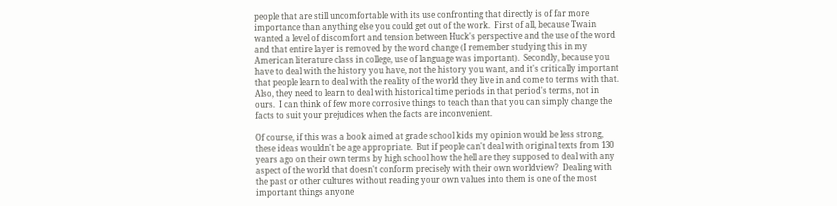people that are still uncomfortable with its use confronting that directly is of far more importance than anything else you could get out of the work.  First of all, because Twain wanted a level of discomfort and tension between Huck's perspective and the use of the word and that entire layer is removed by the word change (I remember studying this in my American literature class in college, use of language was important).  Secondly, because you have to deal with the history you have, not the history you want, and it's critically important that people learn to deal with the reality of the world they live in and come to terms with that.  Also, they need to learn to deal with historical time periods in that period's terms, not in ours.  I can think of few more corrosive things to teach than that you can simply change the facts to suit your prejudices when the facts are inconvenient.

Of course, if this was a book aimed at grade school kids my opinion would be less strong, these ideas wouldn't be age appropriate.  But if people can't deal with original texts from 130 years ago on their own terms by high school how the hell are they supposed to deal with any aspect of the world that doesn't conform precisely with their own worldview?  Dealing with the past or other cultures without reading your own values into them is one of the most important things anyone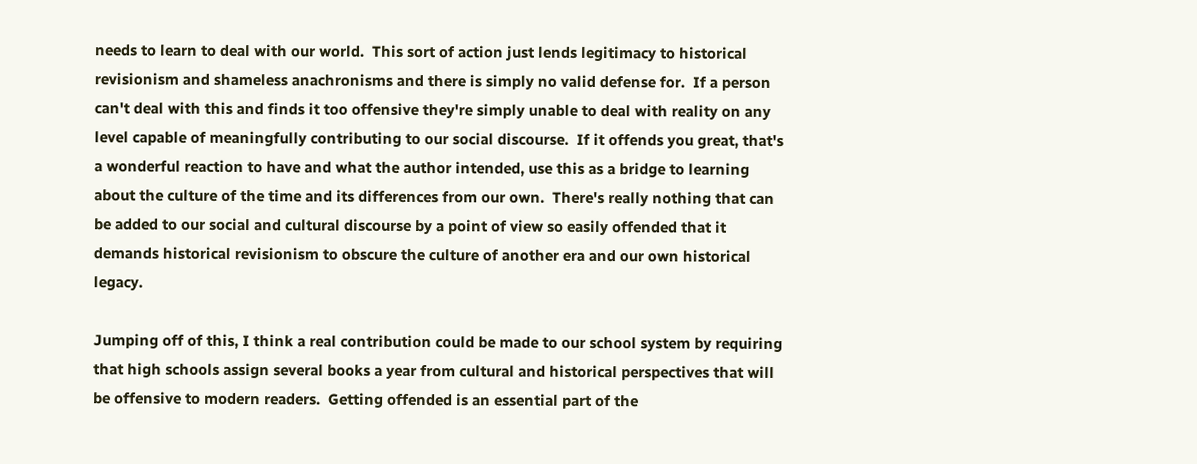needs to learn to deal with our world.  This sort of action just lends legitimacy to historical revisionism and shameless anachronisms and there is simply no valid defense for.  If a person can't deal with this and finds it too offensive they're simply unable to deal with reality on any level capable of meaningfully contributing to our social discourse.  If it offends you great, that's a wonderful reaction to have and what the author intended, use this as a bridge to learning about the culture of the time and its differences from our own.  There's really nothing that can be added to our social and cultural discourse by a point of view so easily offended that it demands historical revisionism to obscure the culture of another era and our own historical legacy.

Jumping off of this, I think a real contribution could be made to our school system by requiring that high schools assign several books a year from cultural and historical perspectives that will be offensive to modern readers.  Getting offended is an essential part of the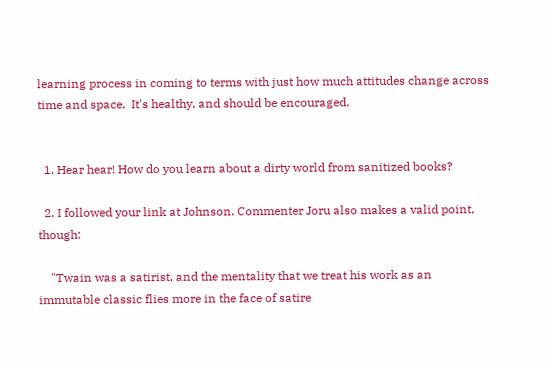learning process in coming to terms with just how much attitudes change across time and space.  It's healthy, and should be encouraged.


  1. Hear hear! How do you learn about a dirty world from sanitized books?

  2. I followed your link at Johnson. Commenter Joru also makes a valid point, though:

    "Twain was a satirist, and the mentality that we treat his work as an immutable classic flies more in the face of satire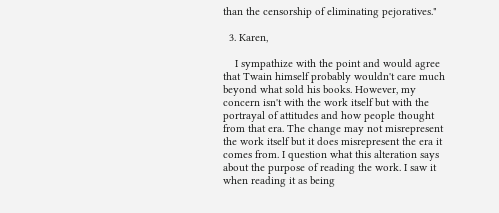than the censorship of eliminating pejoratives."

  3. Karen,

    I sympathize with the point and would agree that Twain himself probably wouldn't care much beyond what sold his books. However, my concern isn't with the work itself but with the portrayal of attitudes and how people thought from that era. The change may not misrepresent the work itself but it does misrepresent the era it comes from. I question what this alteration says about the purpose of reading the work. I saw it when reading it as being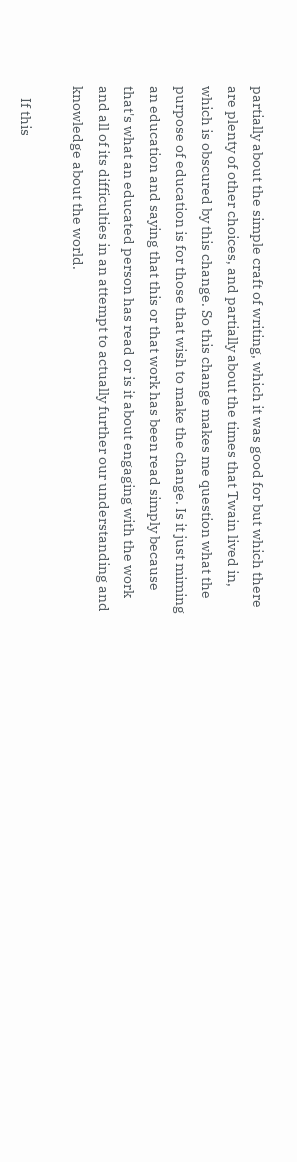partially about the simple craft of writing, which it was good for but which there are plenty of other choices, and partially about the times that Twain lived in, which is obscured by this change. So this change makes me question what the purpose of education is for those that wish to make the change. Is it just miming an education and saying that this or that work has been read simply because that's what an educated person has read or is it about engaging with the work and all of its difficulties in an attempt to actually further our understanding and knowledge about the world.

    If this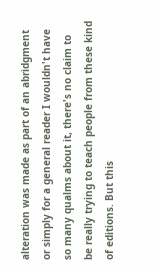alteration was made as part of an abridgment or simply for a general reader I wouldn't have so many qualms about it, there's no claim to be really trying to teach people from these kind of editions. But this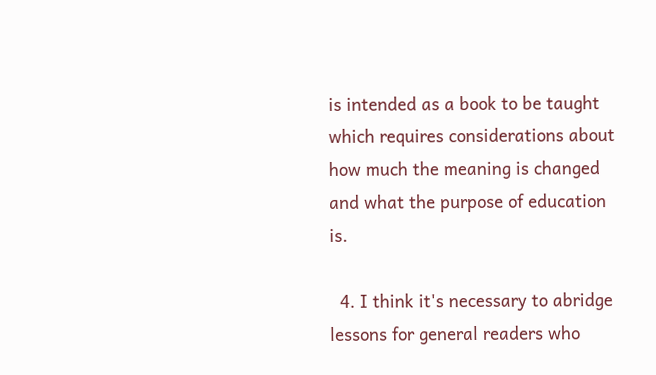is intended as a book to be taught which requires considerations about how much the meaning is changed and what the purpose of education is.

  4. I think it's necessary to abridge lessons for general readers who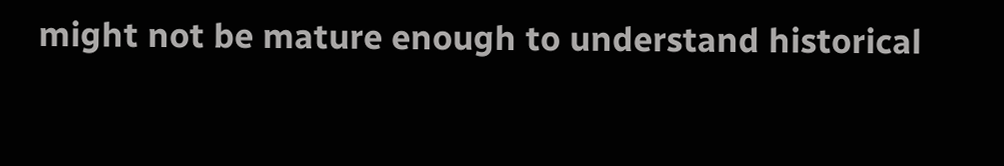might not be mature enough to understand historical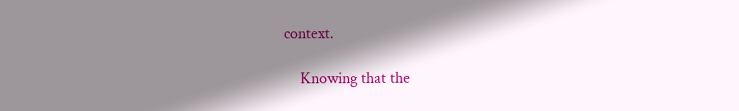context.

    Knowing that the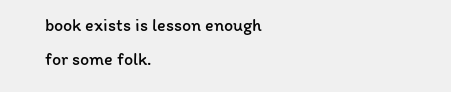book exists is lesson enough for some folk.